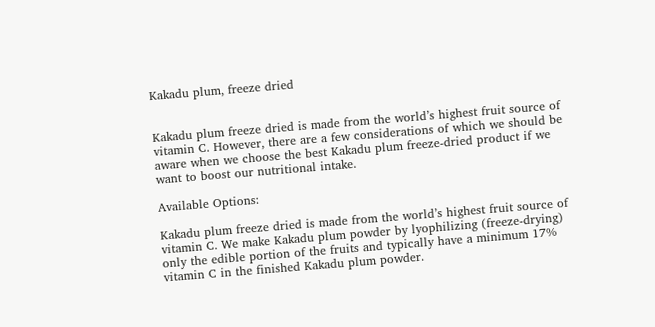Kakadu plum, freeze dried


Kakadu plum freeze dried is made from the world’s highest fruit source of vitamin C. However, there are a few considerations of which we should be aware when we choose the best Kakadu plum freeze-dried product if we want to boost our nutritional intake.

Available Options:

Kakadu plum freeze dried is made from the world’s highest fruit source of vitamin C. We make Kakadu plum powder by lyophilizing (freeze-drying) only the edible portion of the fruits and typically have a minimum 17% vitamin C in the finished Kakadu plum powder.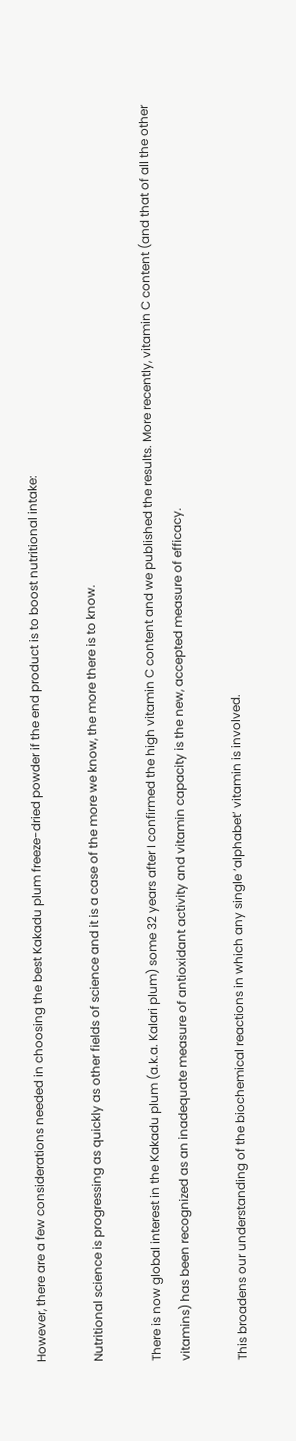However, there are a few considerations needed in choosing the best Kakadu plum freeze-dried powder if the end product is to boost nutritional intake:

Nutritional science is progressing as quickly as other fields of science and it is a case of the more we know, the more there is to know.

There is now global interest in the Kakadu plum (a.k.a. Kalari plum) some 32 years after I confirmed the high vitamin C content and we published the results. More recently, vitamin C content (and that of all the other vitamins) has been recognized as an inadequate measure of antioxidant activity and vitamin capacity is the new, accepted measure of efficacy.

This broadens our understanding of the biochemical reactions in which any single ‘alphabet’ vitamin is involved.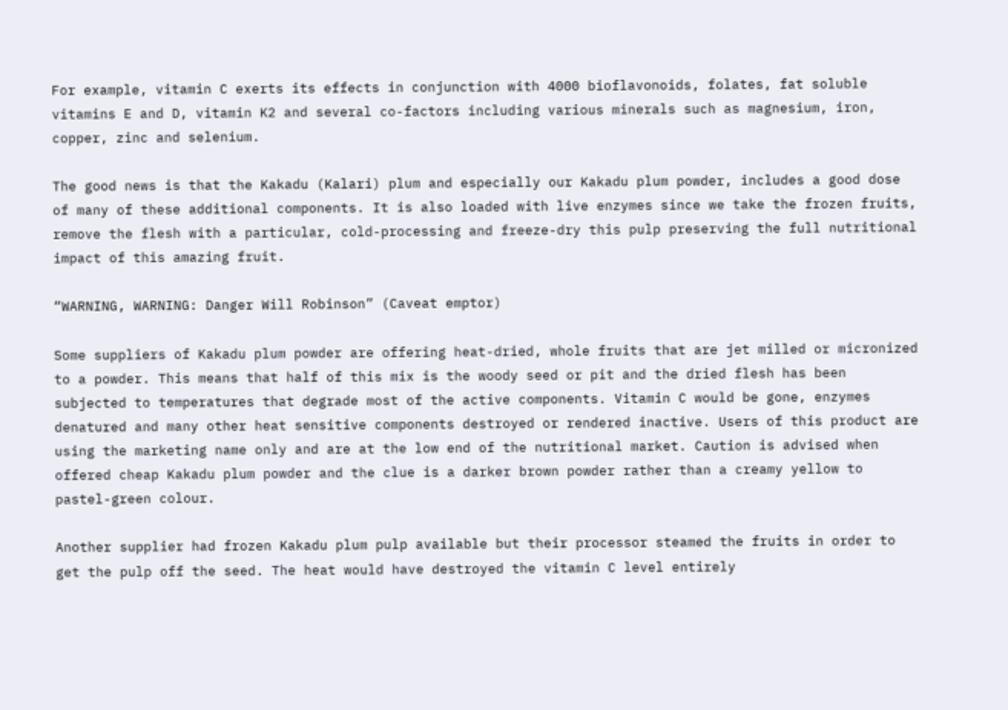For example, vitamin C exerts its effects in conjunction with 4000 bioflavonoids, folates, fat soluble vitamins E and D, vitamin K2 and several co-factors including various minerals such as magnesium, iron, copper, zinc and selenium.

The good news is that the Kakadu (Kalari) plum and especially our Kakadu plum powder, includes a good dose of many of these additional components. It is also loaded with live enzymes since we take the frozen fruits, remove the flesh with a particular, cold-processing and freeze-dry this pulp preserving the full nutritional impact of this amazing fruit.

“WARNING, WARNING: Danger Will Robinson” (Caveat emptor)

Some suppliers of Kakadu plum powder are offering heat-dried, whole fruits that are jet milled or micronized to a powder. This means that half of this mix is the woody seed or pit and the dried flesh has been subjected to temperatures that degrade most of the active components. Vitamin C would be gone, enzymes denatured and many other heat sensitive components destroyed or rendered inactive. Users of this product are using the marketing name only and are at the low end of the nutritional market. Caution is advised when offered cheap Kakadu plum powder and the clue is a darker brown powder rather than a creamy yellow to pastel-green colour.

Another supplier had frozen Kakadu plum pulp available but their processor steamed the fruits in order to get the pulp off the seed. The heat would have destroyed the vitamin C level entirely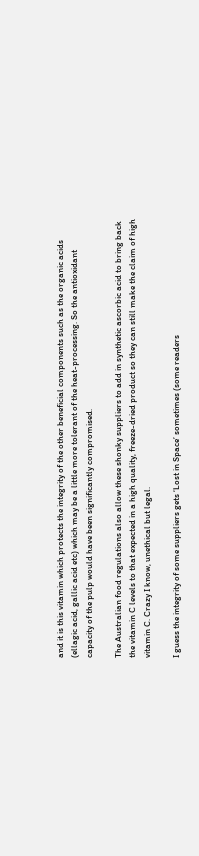and it is this vitamin which protects the integrity of the other beneficial components such as the organic acids (ellagic acid, gallic acid etc) which may be a little more tolerant of the heat-processing. So the antioxidant capacity of the pulp would have been significantly compromised.

The Australian food regulations also allow these shonky suppliers to add in synthetic ascorbic acid to bring back the vitamin C levels to that expected in a high quality, freeze-dried product so they can still make the claim of high vitamin C. Crazy I know, unethical but legal.

I guess the integrity of some suppliers gets ‘Lost in Space’ sometimes (some readers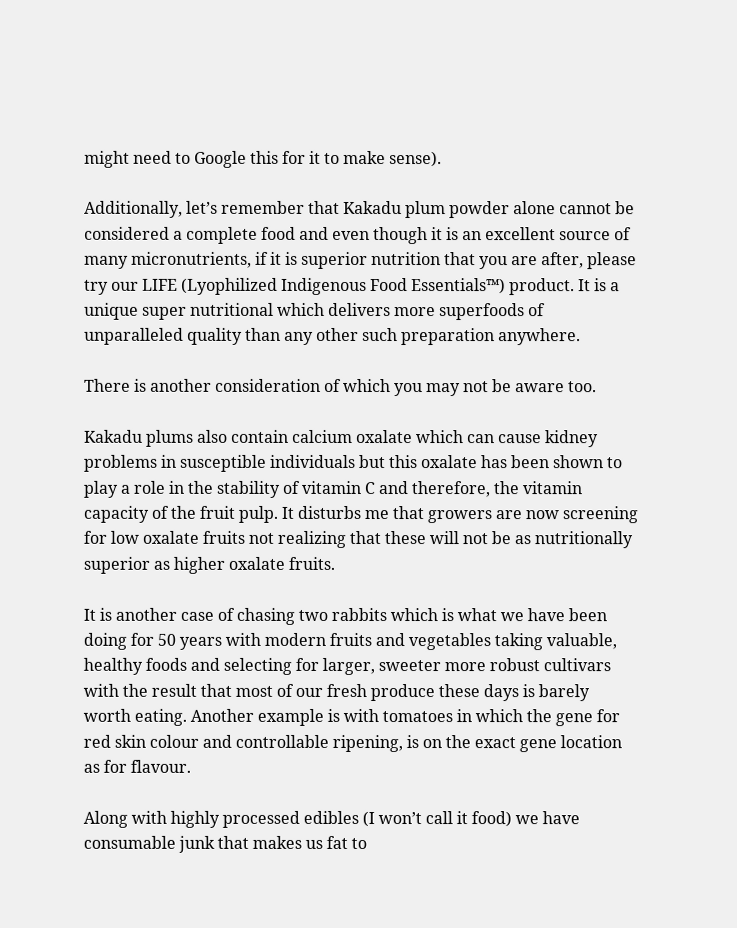might need to Google this for it to make sense).

Additionally, let’s remember that Kakadu plum powder alone cannot be considered a complete food and even though it is an excellent source of many micronutrients, if it is superior nutrition that you are after, please try our LIFE (Lyophilized Indigenous Food Essentials™) product. It is a unique super nutritional which delivers more superfoods of unparalleled quality than any other such preparation anywhere.

There is another consideration of which you may not be aware too.

Kakadu plums also contain calcium oxalate which can cause kidney problems in susceptible individuals but this oxalate has been shown to play a role in the stability of vitamin C and therefore, the vitamin capacity of the fruit pulp. It disturbs me that growers are now screening for low oxalate fruits not realizing that these will not be as nutritionally superior as higher oxalate fruits.

It is another case of chasing two rabbits which is what we have been doing for 50 years with modern fruits and vegetables taking valuable, healthy foods and selecting for larger, sweeter more robust cultivars with the result that most of our fresh produce these days is barely worth eating. Another example is with tomatoes in which the gene for red skin colour and controllable ripening, is on the exact gene location as for flavour.

Along with highly processed edibles (I won’t call it food) we have consumable junk that makes us fat to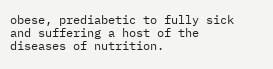obese, prediabetic to fully sick and suffering a host of the diseases of nutrition.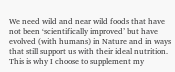We need wild and near wild foods that have not been ‘scientifically improved’ but have evolved (with humans) in Nature and in ways that still support us with their ideal nutrition. This is why I choose to supplement my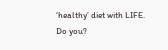‘healthy’ diet with LIFE. Do you?